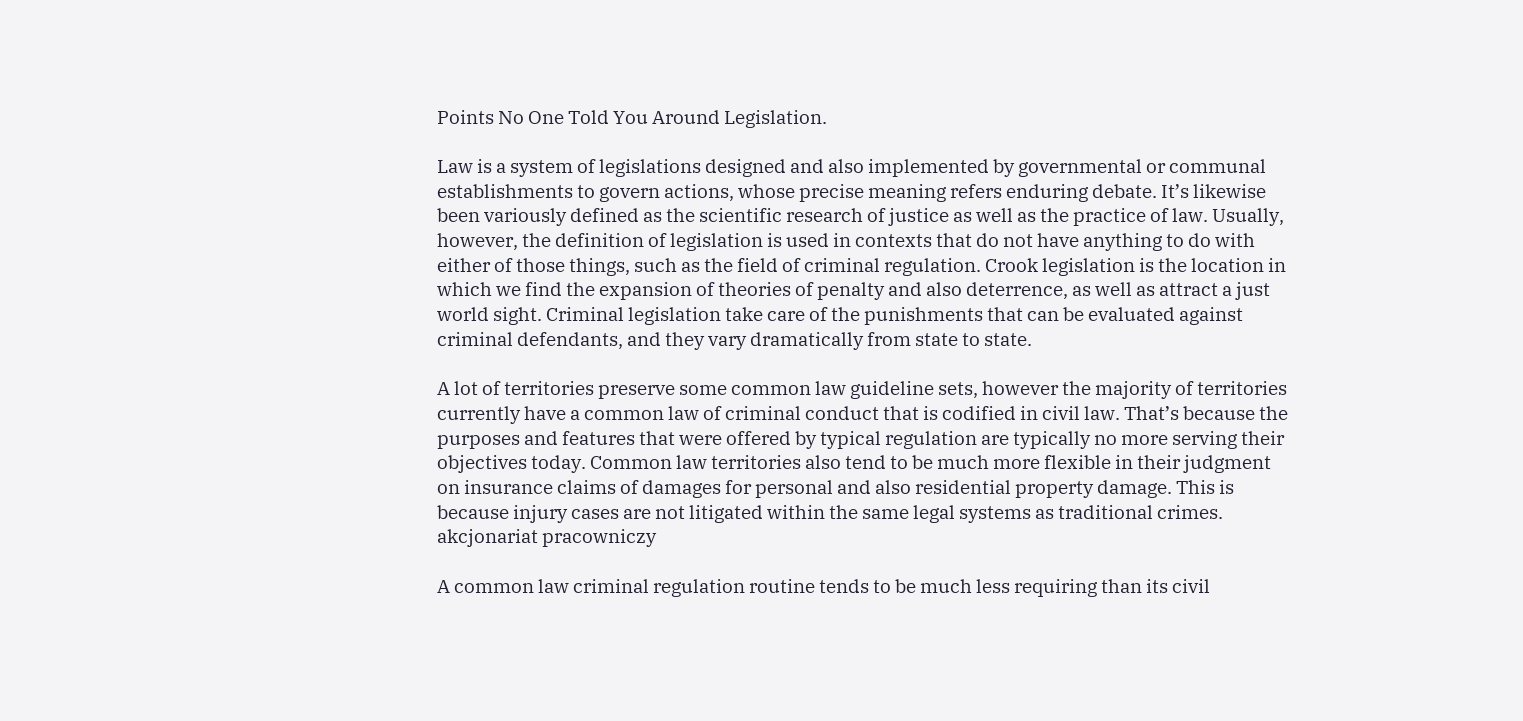Points No One Told You Around Legislation.

Law is a system of legislations designed and also implemented by governmental or communal establishments to govern actions, whose precise meaning refers enduring debate. It’s likewise been variously defined as the scientific research of justice as well as the practice of law. Usually, however, the definition of legislation is used in contexts that do not have anything to do with either of those things, such as the field of criminal regulation. Crook legislation is the location in which we find the expansion of theories of penalty and also deterrence, as well as attract a just world sight. Criminal legislation take care of the punishments that can be evaluated against criminal defendants, and they vary dramatically from state to state.

A lot of territories preserve some common law guideline sets, however the majority of territories currently have a common law of criminal conduct that is codified in civil law. That’s because the purposes and features that were offered by typical regulation are typically no more serving their objectives today. Common law territories also tend to be much more flexible in their judgment on insurance claims of damages for personal and also residential property damage. This is because injury cases are not litigated within the same legal systems as traditional crimes. akcjonariat pracowniczy

A common law criminal regulation routine tends to be much less requiring than its civil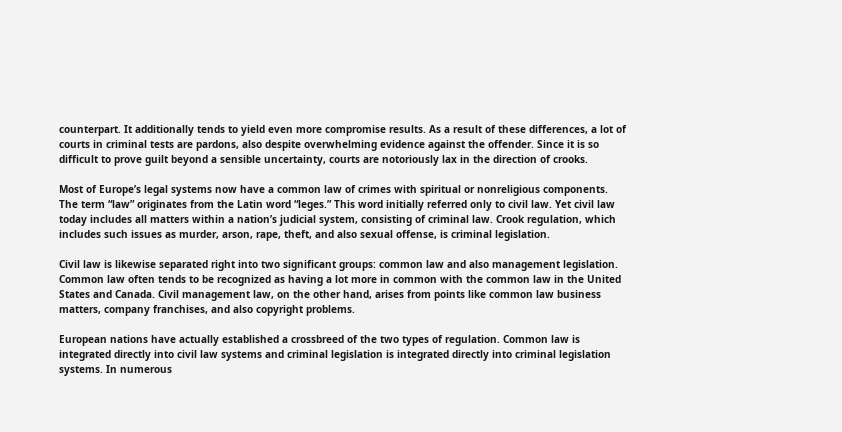counterpart. It additionally tends to yield even more compromise results. As a result of these differences, a lot of courts in criminal tests are pardons, also despite overwhelming evidence against the offender. Since it is so difficult to prove guilt beyond a sensible uncertainty, courts are notoriously lax in the direction of crooks.

Most of Europe’s legal systems now have a common law of crimes with spiritual or nonreligious components. The term “law” originates from the Latin word “leges.” This word initially referred only to civil law. Yet civil law today includes all matters within a nation’s judicial system, consisting of criminal law. Crook regulation, which includes such issues as murder, arson, rape, theft, and also sexual offense, is criminal legislation.

Civil law is likewise separated right into two significant groups: common law and also management legislation. Common law often tends to be recognized as having a lot more in common with the common law in the United States and Canada. Civil management law, on the other hand, arises from points like common law business matters, company franchises, and also copyright problems.

European nations have actually established a crossbreed of the two types of regulation. Common law is integrated directly into civil law systems and criminal legislation is integrated directly into criminal legislation systems. In numerous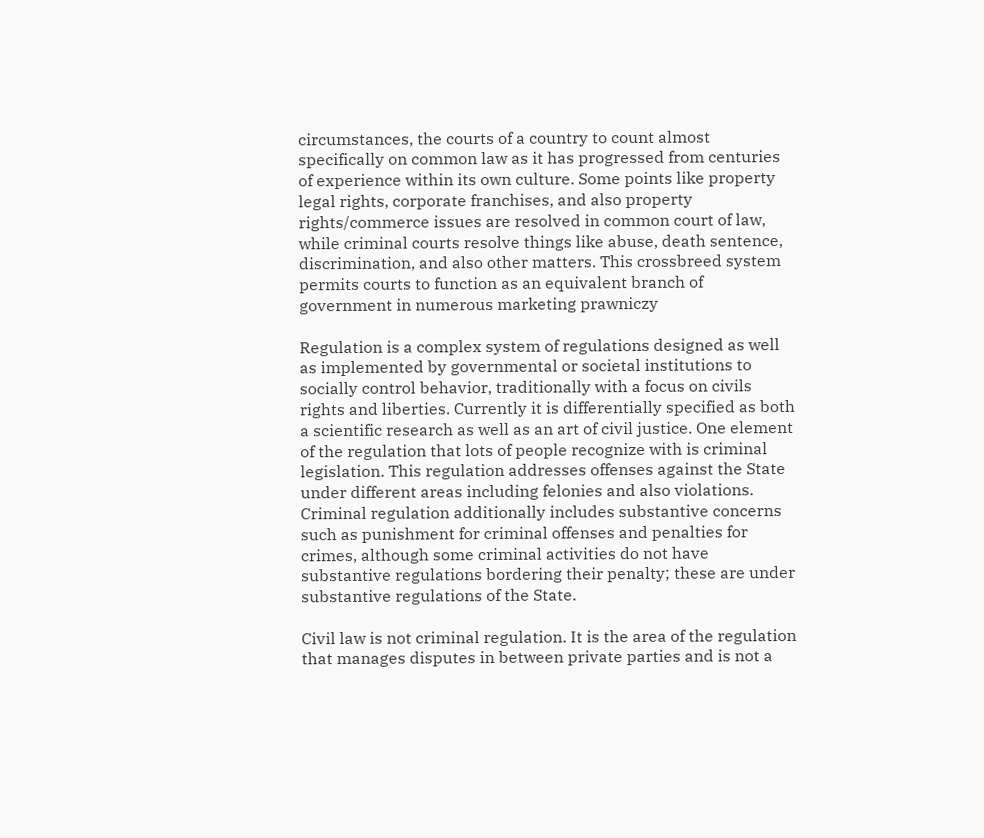circumstances, the courts of a country to count almost specifically on common law as it has progressed from centuries of experience within its own culture. Some points like property legal rights, corporate franchises, and also property rights/commerce issues are resolved in common court of law, while criminal courts resolve things like abuse, death sentence, discrimination, and also other matters. This crossbreed system permits courts to function as an equivalent branch of government in numerous marketing prawniczy

Regulation is a complex system of regulations designed as well as implemented by governmental or societal institutions to socially control behavior, traditionally with a focus on civils rights and liberties. Currently it is differentially specified as both a scientific research as well as an art of civil justice. One element of the regulation that lots of people recognize with is criminal legislation. This regulation addresses offenses against the State under different areas including felonies and also violations. Criminal regulation additionally includes substantive concerns such as punishment for criminal offenses and penalties for crimes, although some criminal activities do not have substantive regulations bordering their penalty; these are under substantive regulations of the State.

Civil law is not criminal regulation. It is the area of the regulation that manages disputes in between private parties and is not a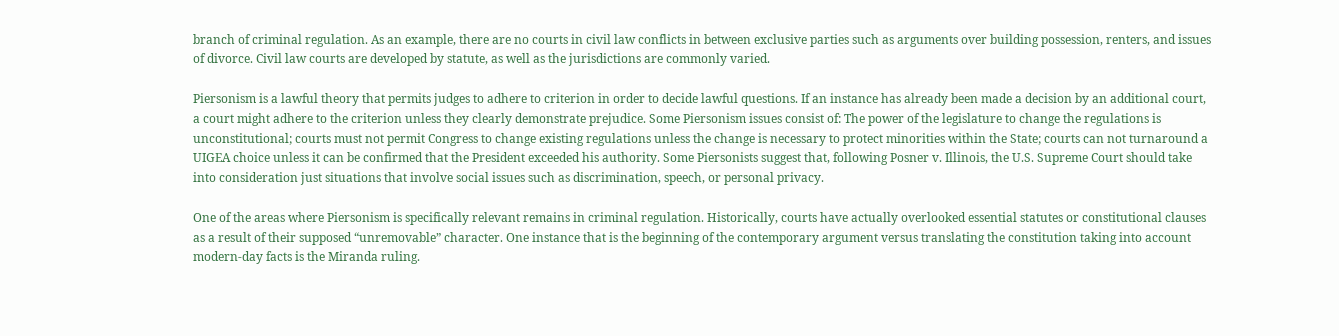branch of criminal regulation. As an example, there are no courts in civil law conflicts in between exclusive parties such as arguments over building possession, renters, and issues of divorce. Civil law courts are developed by statute, as well as the jurisdictions are commonly varied.

Piersonism is a lawful theory that permits judges to adhere to criterion in order to decide lawful questions. If an instance has already been made a decision by an additional court, a court might adhere to the criterion unless they clearly demonstrate prejudice. Some Piersonism issues consist of: The power of the legislature to change the regulations is unconstitutional; courts must not permit Congress to change existing regulations unless the change is necessary to protect minorities within the State; courts can not turnaround a UIGEA choice unless it can be confirmed that the President exceeded his authority. Some Piersonists suggest that, following Posner v. Illinois, the U.S. Supreme Court should take into consideration just situations that involve social issues such as discrimination, speech, or personal privacy.

One of the areas where Piersonism is specifically relevant remains in criminal regulation. Historically, courts have actually overlooked essential statutes or constitutional clauses as a result of their supposed “unremovable” character. One instance that is the beginning of the contemporary argument versus translating the constitution taking into account modern-day facts is the Miranda ruling.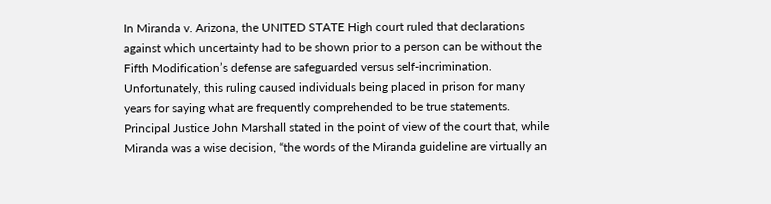In Miranda v. Arizona, the UNITED STATE High court ruled that declarations against which uncertainty had to be shown prior to a person can be without the Fifth Modification’s defense are safeguarded versus self-incrimination. Unfortunately, this ruling caused individuals being placed in prison for many years for saying what are frequently comprehended to be true statements. Principal Justice John Marshall stated in the point of view of the court that, while Miranda was a wise decision, “the words of the Miranda guideline are virtually an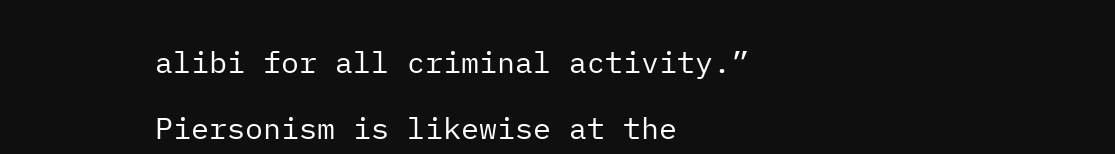alibi for all criminal activity.”

Piersonism is likewise at the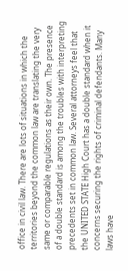office in civil law. There are lots of situations in which the territories beyond the common law are translating the very same or comparable regulations as their own. The presence of a double standard is among the troubles with interpreting precedents set in common law. Several attorneys feel that the UNITED STATE High Court has a double standard when it concerns securing the rights of criminal defendants. Many laws have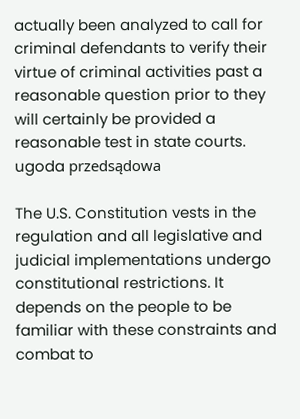actually been analyzed to call for criminal defendants to verify their virtue of criminal activities past a reasonable question prior to they will certainly be provided a reasonable test in state courts. ugoda przedsądowa

The U.S. Constitution vests in the regulation and all legislative and judicial implementations undergo constitutional restrictions. It depends on the people to be familiar with these constraints and combat to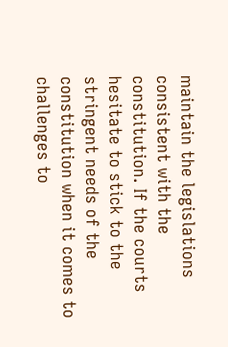maintain the legislations consistent with the constitution. If the courts hesitate to stick to the stringent needs of the constitution when it comes to challenges to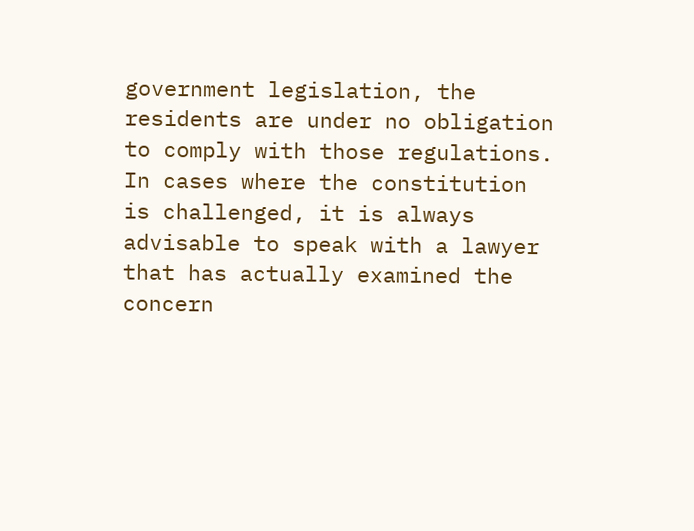government legislation, the residents are under no obligation to comply with those regulations. In cases where the constitution is challenged, it is always advisable to speak with a lawyer that has actually examined the concern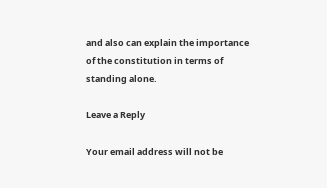and also can explain the importance of the constitution in terms of standing alone.

Leave a Reply

Your email address will not be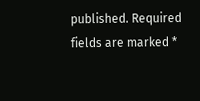published. Required fields are marked *